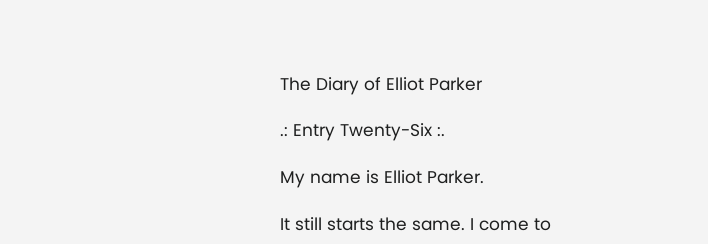The Diary of Elliot Parker

.: Entry Twenty-Six :.

My name is Elliot Parker.

It still starts the same. I come to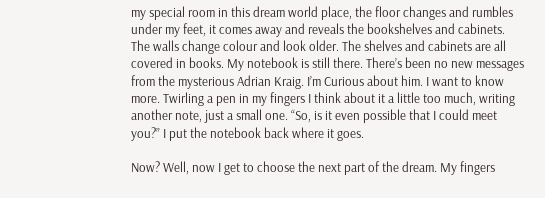my special room in this dream world place, the floor changes and rumbles under my feet, it comes away and reveals the bookshelves and cabinets. The walls change colour and look older. The shelves and cabinets are all covered in books. My notebook is still there. There’s been no new messages from the mysterious Adrian Kraig. I’m Curious about him. I want to know more. Twirling a pen in my fingers I think about it a little too much, writing another note, just a small one. “So, is it even possible that I could meet you?” I put the notebook back where it goes.

Now? Well, now I get to choose the next part of the dream. My fingers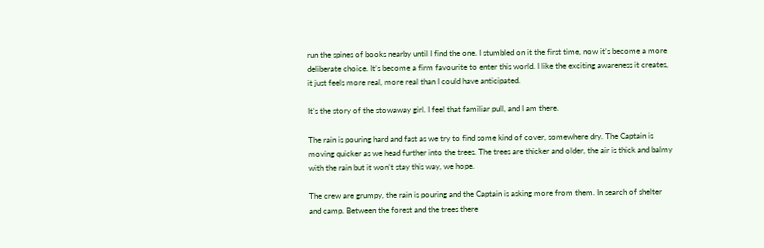run the spines of books nearby until I find the one. I stumbled on it the first time, now it’s become a more deliberate choice. It’s become a firm favourite to enter this world. I like the exciting awareness it creates, it just feels more real, more real than I could have anticipated.

It’s the story of the stowaway girl. I feel that familiar pull, and I am there.

The rain is pouring hard and fast as we try to find some kind of cover, somewhere dry. The Captain is moving quicker as we head further into the trees. The trees are thicker and older, the air is thick and balmy with the rain but it won’t stay this way, we hope.

The crew are grumpy, the rain is pouring and the Captain is asking more from them. In search of shelter and camp. Between the forest and the trees there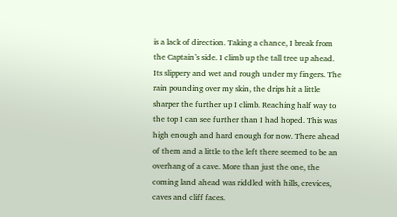is a lack of direction. Taking a chance, I break from the Captain’s side. I climb up the tall tree up ahead. Its slippery and wet and rough under my fingers. The rain pounding over my skin, the drips hit a little sharper the further up I climb. Reaching half way to the top I can see further than I had hoped. This was high enough and hard enough for now. There ahead of them and a little to the left there seemed to be an overhang of a cave. More than just the one, the coming land ahead was riddled with hills, crevices, caves and cliff faces.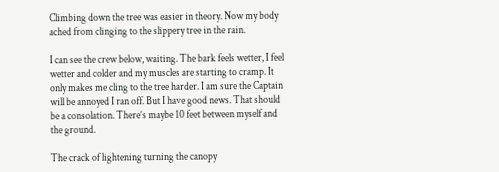Climbing down the tree was easier in theory. Now my body ached from clinging to the slippery tree in the rain.

I can see the crew below, waiting. The bark feels wetter, I feel wetter and colder and my muscles are starting to cramp. It only makes me cling to the tree harder. I am sure the Captain will be annoyed I ran off. But I have good news. That should be a consolation. There’s maybe 10 feet between myself and the ground.

The crack of lightening turning the canopy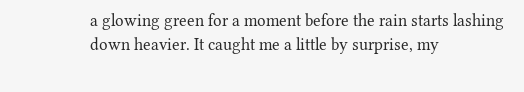a glowing green for a moment before the rain starts lashing down heavier. It caught me a little by surprise, my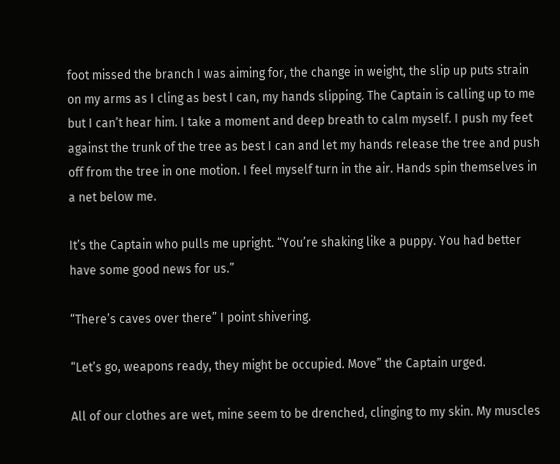foot missed the branch I was aiming for, the change in weight, the slip up puts strain on my arms as I cling as best I can, my hands slipping. The Captain is calling up to me but I can’t hear him. I take a moment and deep breath to calm myself. I push my feet against the trunk of the tree as best I can and let my hands release the tree and push off from the tree in one motion. I feel myself turn in the air. Hands spin themselves in a net below me.

It’s the Captain who pulls me upright. “You’re shaking like a puppy. You had better have some good news for us.”

“There’s caves over there” I point shivering.

“Let’s go, weapons ready, they might be occupied. Move” the Captain urged.

All of our clothes are wet, mine seem to be drenched, clinging to my skin. My muscles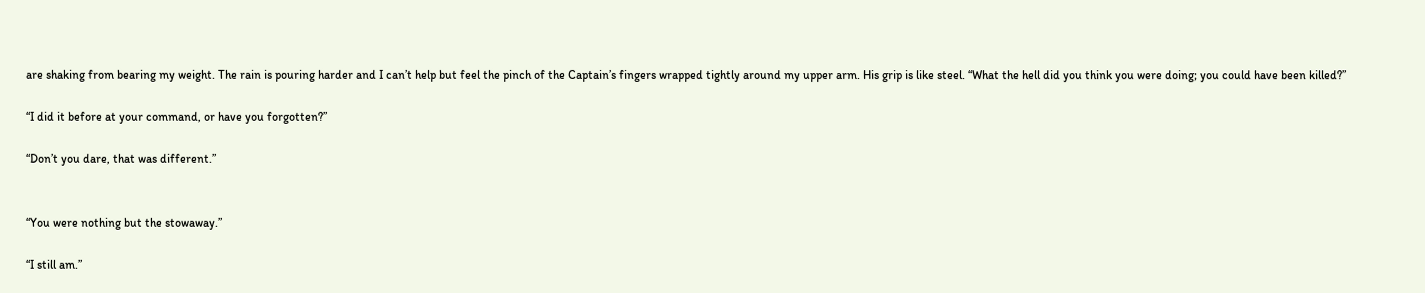are shaking from bearing my weight. The rain is pouring harder and I can’t help but feel the pinch of the Captain’s fingers wrapped tightly around my upper arm. His grip is like steel. “What the hell did you think you were doing; you could have been killed?”

“I did it before at your command, or have you forgotten?”

“Don’t you dare, that was different.”


“You were nothing but the stowaway.”

“I still am.”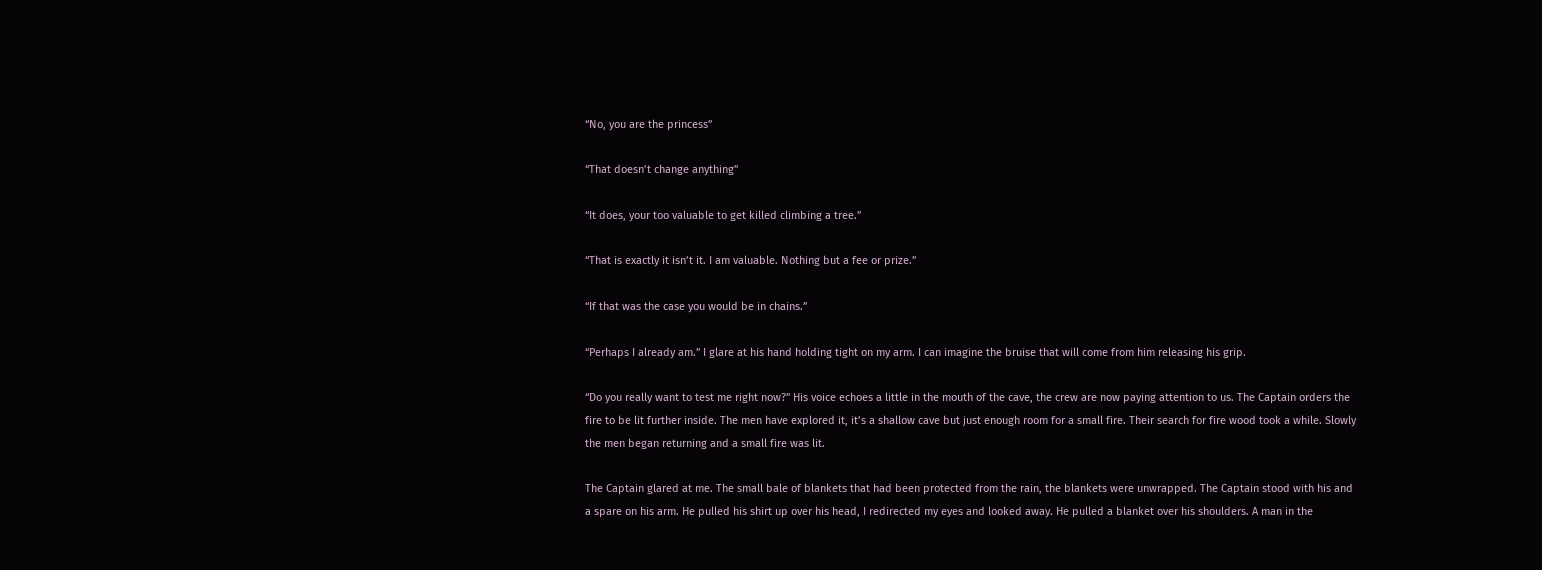“No, you are the princess”

“That doesn’t change anything”

“It does, your too valuable to get killed climbing a tree.”

“That is exactly it isn’t it. I am valuable. Nothing but a fee or prize.”

“If that was the case you would be in chains.”

“Perhaps I already am.” I glare at his hand holding tight on my arm. I can imagine the bruise that will come from him releasing his grip.

“Do you really want to test me right now?” His voice echoes a little in the mouth of the cave, the crew are now paying attention to us. The Captain orders the fire to be lit further inside. The men have explored it, it’s a shallow cave but just enough room for a small fire. Their search for fire wood took a while. Slowly the men began returning and a small fire was lit.

The Captain glared at me. The small bale of blankets that had been protected from the rain, the blankets were unwrapped. The Captain stood with his and a spare on his arm. He pulled his shirt up over his head, I redirected my eyes and looked away. He pulled a blanket over his shoulders. A man in the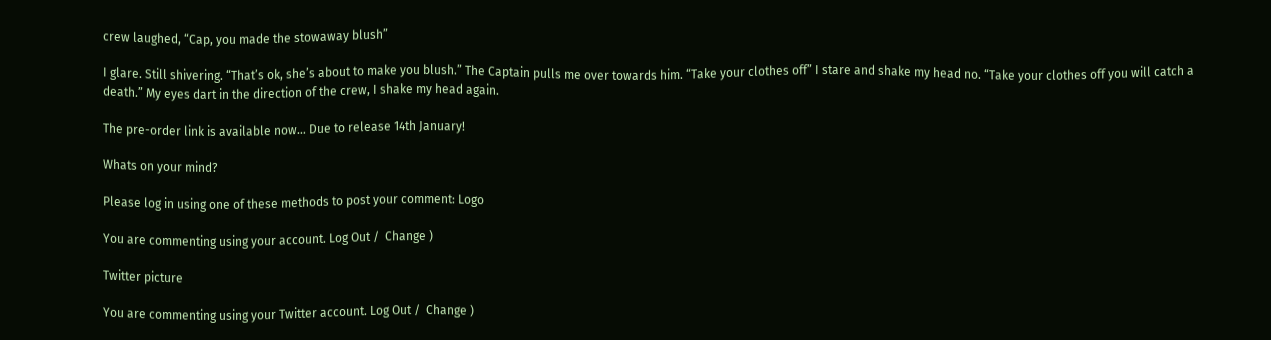crew laughed, “Cap, you made the stowaway blush”

I glare. Still shivering. “That’s ok, she’s about to make you blush.” The Captain pulls me over towards him. “Take your clothes off” I stare and shake my head no. “Take your clothes off you will catch a death.” My eyes dart in the direction of the crew, I shake my head again.

The pre-order link is available now… Due to release 14th January!

Whats on your mind?

Please log in using one of these methods to post your comment: Logo

You are commenting using your account. Log Out /  Change )

Twitter picture

You are commenting using your Twitter account. Log Out /  Change )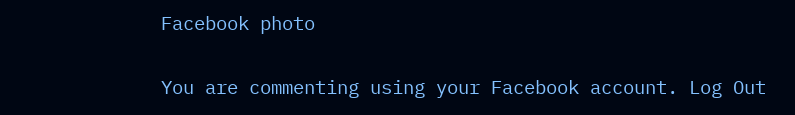Facebook photo

You are commenting using your Facebook account. Log Out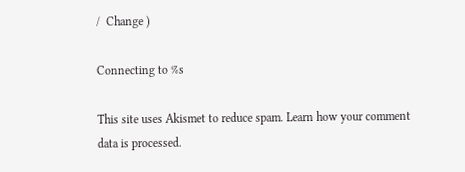/  Change )

Connecting to %s

This site uses Akismet to reduce spam. Learn how your comment data is processed.